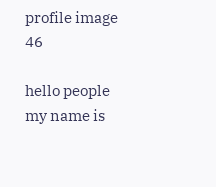profile image 46

hello people my name is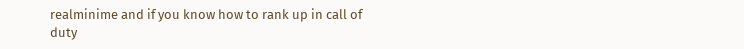realminime and if you know how to rank up in call of duty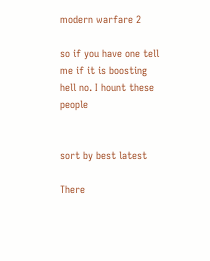modern warfare 2

so if you have one tell me if it is boosting hell no. I hount these people


sort by best latest

There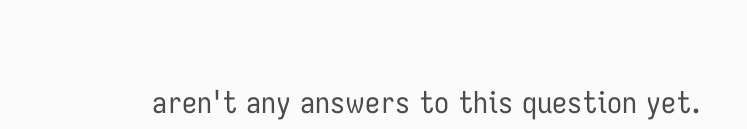aren't any answers to this question yet.